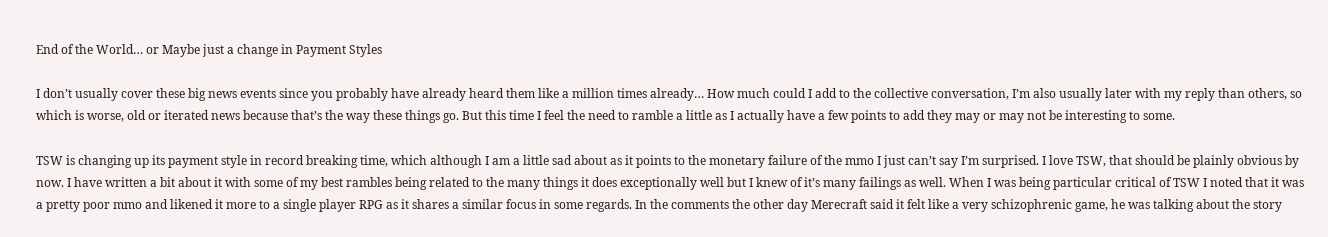End of the World… or Maybe just a change in Payment Styles

I don’t usually cover these big news events since you probably have already heard them like a million times already… How much could I add to the collective conversation, I’m also usually later with my reply than others, so which is worse, old or iterated news because that’s the way these things go. But this time I feel the need to ramble a little as I actually have a few points to add they may or may not be interesting to some.

TSW is changing up its payment style in record breaking time, which although I am a little sad about as it points to the monetary failure of the mmo I just can’t say I’m surprised. I love TSW, that should be plainly obvious by now. I have written a bit about it with some of my best rambles being related to the many things it does exceptionally well but I knew of it’s many failings as well. When I was being particular critical of TSW I noted that it was a pretty poor mmo and likened it more to a single player RPG as it shares a similar focus in some regards. In the comments the other day Merecraft said it felt like a very schizophrenic game, he was talking about the story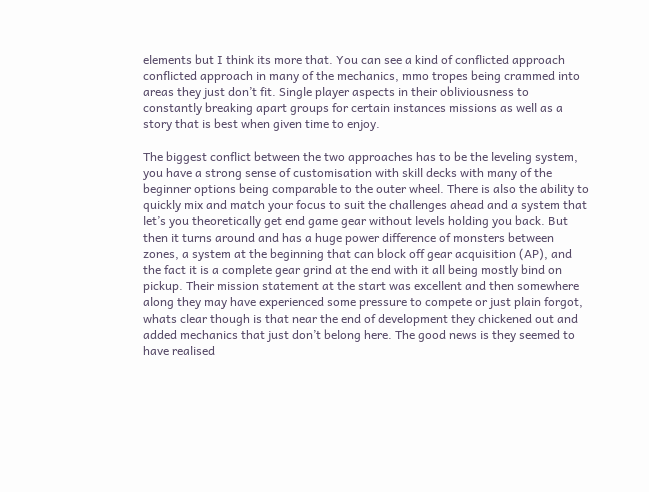elements but I think its more that. You can see a kind of conflicted approach conflicted approach in many of the mechanics, mmo tropes being crammed into areas they just don’t fit. Single player aspects in their obliviousness to constantly breaking apart groups for certain instances missions as well as a story that is best when given time to enjoy.

The biggest conflict between the two approaches has to be the leveling system, you have a strong sense of customisation with skill decks with many of the beginner options being comparable to the outer wheel. There is also the ability to quickly mix and match your focus to suit the challenges ahead and a system that let’s you theoretically get end game gear without levels holding you back. But then it turns around and has a huge power difference of monsters between zones, a system at the beginning that can block off gear acquisition (AP), and the fact it is a complete gear grind at the end with it all being mostly bind on pickup. Their mission statement at the start was excellent and then somewhere along they may have experienced some pressure to compete or just plain forgot, whats clear though is that near the end of development they chickened out and added mechanics that just don’t belong here. The good news is they seemed to have realised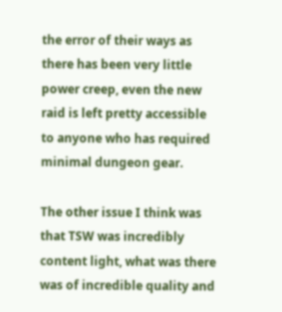the error of their ways as there has been very little power creep, even the new raid is left pretty accessible to anyone who has required minimal dungeon gear.

The other issue I think was that TSW was incredibly content light, what was there was of incredible quality and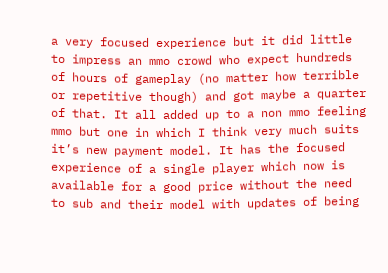a very focused experience but it did little to impress an mmo crowd who expect hundreds of hours of gameplay (no matter how terrible or repetitive though) and got maybe a quarter of that. It all added up to a non mmo feeling mmo but one in which I think very much suits it’s new payment model. It has the focused experience of a single player which now is available for a good price without the need to sub and their model with updates of being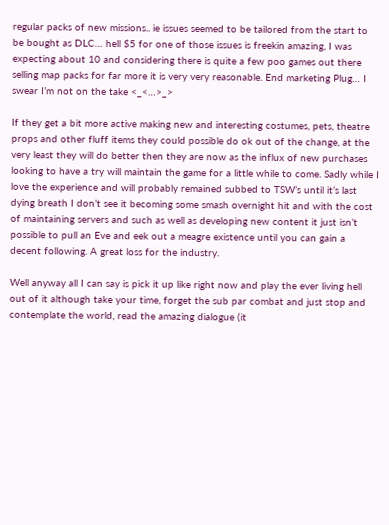regular packs of new missions.. ie issues seemed to be tailored from the start to be bought as DLC… hell $5 for one of those issues is freekin amazing, I was expecting about 10 and considering there is quite a few poo games out there selling map packs for far more it is very very reasonable. End marketing Plug… I swear I’m not on the take <_<…>_>

If they get a bit more active making new and interesting costumes, pets, theatre props and other fluff items they could possible do ok out of the change, at the very least they will do better then they are now as the influx of new purchases looking to have a try will maintain the game for a little while to come. Sadly while I love the experience and will probably remained subbed to TSW’s until it’s last dying breath I don’t see it becoming some smash overnight hit and with the cost of maintaining servers and such as well as developing new content it just isn’t possible to pull an Eve and eek out a meagre existence until you can gain a decent following. A great loss for the industry.

Well anyway all I can say is pick it up like right now and play the ever living hell out of it although take your time, forget the sub par combat and just stop and contemplate the world, read the amazing dialogue (it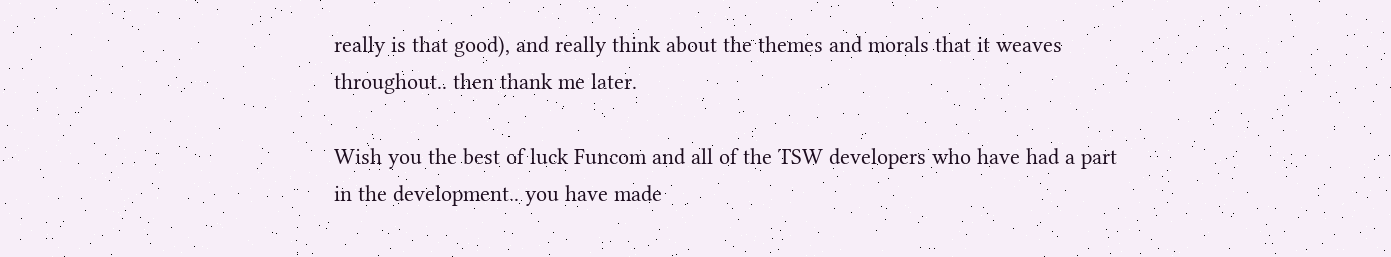really is that good), and really think about the themes and morals that it weaves throughout.. then thank me later.

Wish you the best of luck Funcom and all of the TSW developers who have had a part in the development.. you have made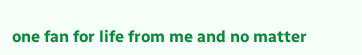one fan for life from me and no matter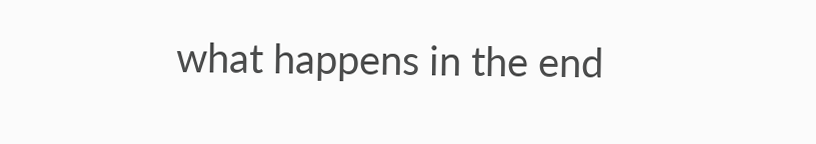what happens in the end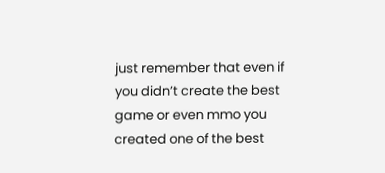just remember that even if you didn’t create the best game or even mmo you created one of the best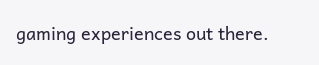gaming experiences out there.